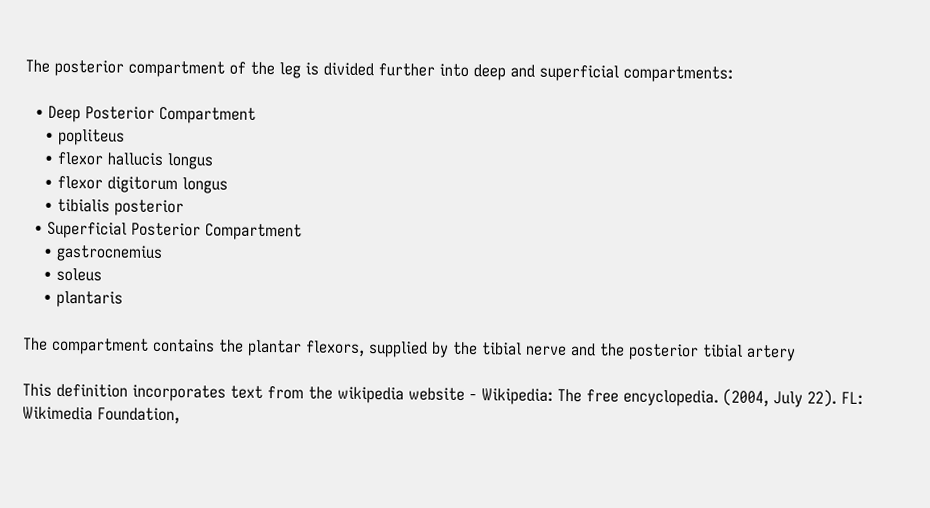The posterior compartment of the leg is divided further into deep and superficial compartments:

  • Deep Posterior Compartment
    • popliteus
    • flexor hallucis longus
    • flexor digitorum longus
    • tibialis posterior
  • Superficial Posterior Compartment
    • gastrocnemius
    • soleus
    • plantaris

The compartment contains the plantar flexors, supplied by the tibial nerve and the posterior tibial artery

This definition incorporates text from the wikipedia website - Wikipedia: The free encyclopedia. (2004, July 22). FL: Wikimedia Foundation,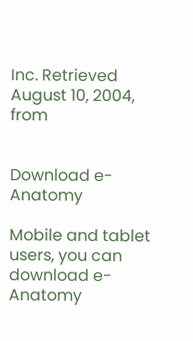Inc. Retrieved August 10, 2004, from


Download e-Anatomy

Mobile and tablet users, you can download e-Anatomy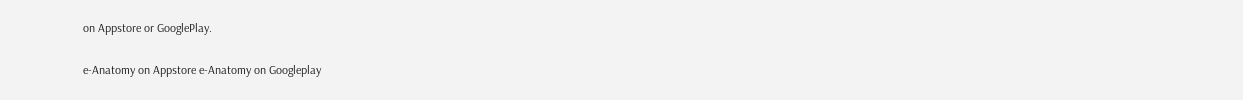on Appstore or GooglePlay.

e-Anatomy on Appstore e-Anatomy on Googleplay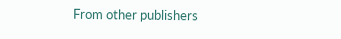From other publishers